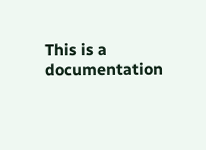This is a documentation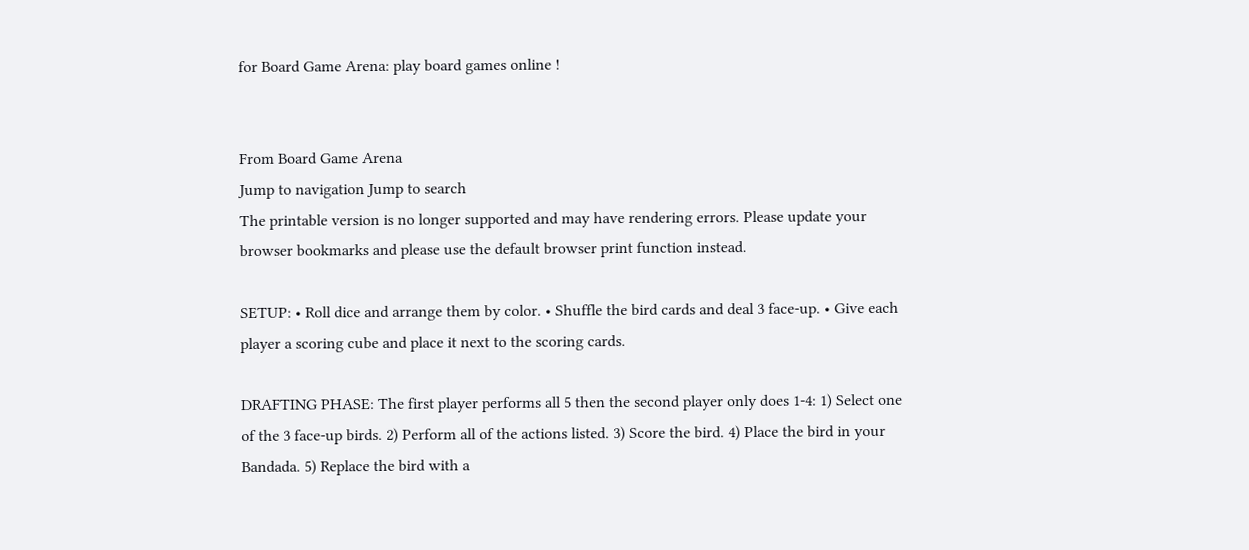for Board Game Arena: play board games online !


From Board Game Arena
Jump to navigation Jump to search
The printable version is no longer supported and may have rendering errors. Please update your browser bookmarks and please use the default browser print function instead.

SETUP: • Roll dice and arrange them by color. • Shuffle the bird cards and deal 3 face-up. • Give each player a scoring cube and place it next to the scoring cards.

DRAFTING PHASE: The first player performs all 5 then the second player only does 1-4: 1) Select one of the 3 face-up birds. 2) Perform all of the actions listed. 3) Score the bird. 4) Place the bird in your Bandada. 5) Replace the bird with a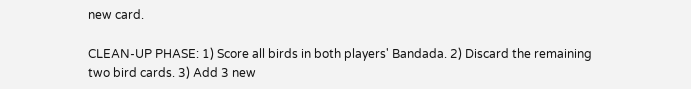new card.

CLEAN-UP PHASE: 1) Score all birds in both players' Bandada. 2) Discard the remaining two bird cards. 3) Add 3 new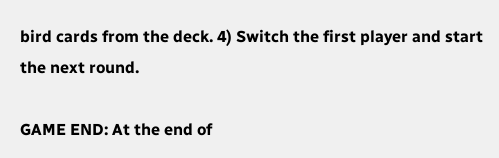bird cards from the deck. 4) Switch the first player and start the next round.

GAME END: At the end of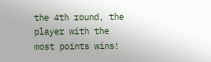the 4th round, the player with the most points wins!